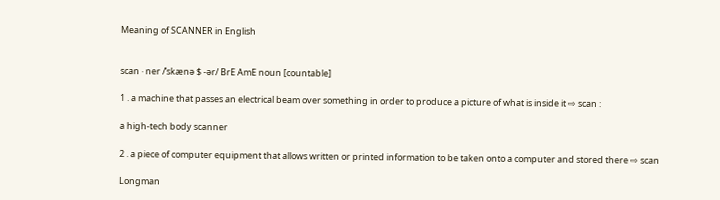Meaning of SCANNER in English


scan ‧ ner /ˈskænə $ -ər/ BrE AmE noun [countable]

1 . a machine that passes an electrical beam over something in order to produce a picture of what is inside it ⇨ scan :

a high-tech body scanner

2 . a piece of computer equipment that allows written or printed information to be taken onto a computer and stored there ⇨ scan

Longman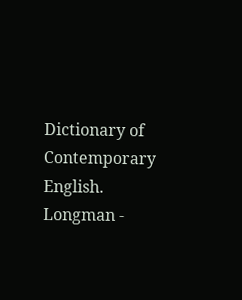Dictionary of Contemporary English.      Longman -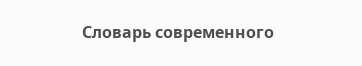Словарь современного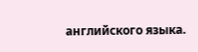английского языка.